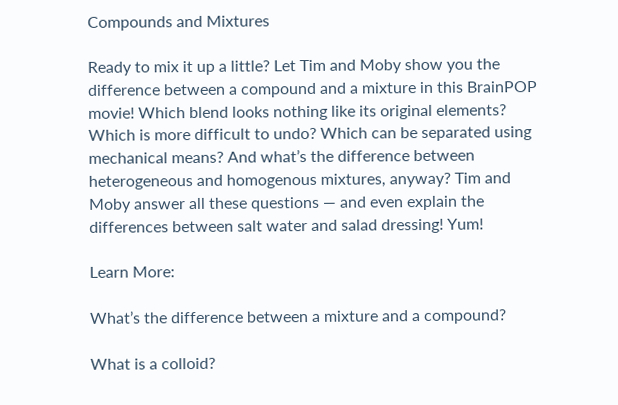Compounds and Mixtures

Ready to mix it up a little? Let Tim and Moby show you the difference between a compound and a mixture in this BrainPOP movie! Which blend looks nothing like its original elements? Which is more difficult to undo? Which can be separated using mechanical means? And what’s the difference between heterogeneous and homogenous mixtures, anyway? Tim and Moby answer all these questions — and even explain the differences between salt water and salad dressing! Yum!

Learn More:

What’s the difference between a mixture and a compound?

What is a colloid?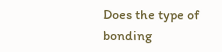Does the type of bonding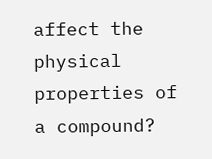affect the physical properties of a compound?